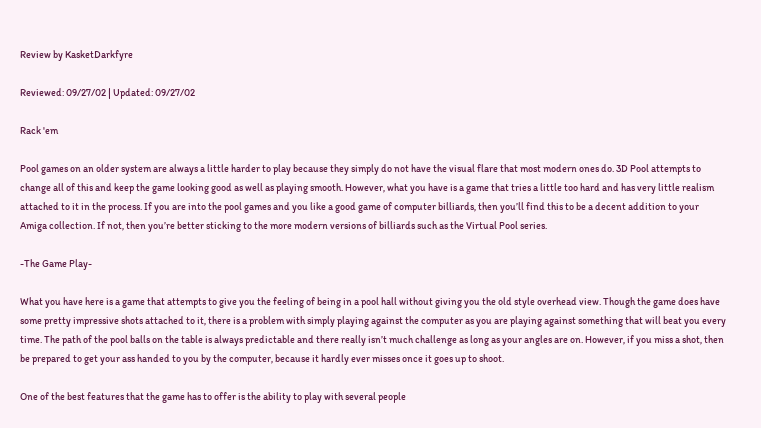Review by KasketDarkfyre

Reviewed: 09/27/02 | Updated: 09/27/02

Rack 'em

Pool games on an older system are always a little harder to play because they simply do not have the visual flare that most modern ones do. 3D Pool attempts to change all of this and keep the game looking good as well as playing smooth. However, what you have is a game that tries a little too hard and has very little realism attached to it in the process. If you are into the pool games and you like a good game of computer billiards, then you’ll find this to be a decent addition to your Amiga collection. If not, then you’re better sticking to the more modern versions of billiards such as the Virtual Pool series.

-The Game Play-

What you have here is a game that attempts to give you the feeling of being in a pool hall without giving you the old style overhead view. Though the game does have some pretty impressive shots attached to it, there is a problem with simply playing against the computer as you are playing against something that will beat you every time. The path of the pool balls on the table is always predictable and there really isn’t much challenge as long as your angles are on. However, if you miss a shot, then be prepared to get your ass handed to you by the computer, because it hardly ever misses once it goes up to shoot.

One of the best features that the game has to offer is the ability to play with several people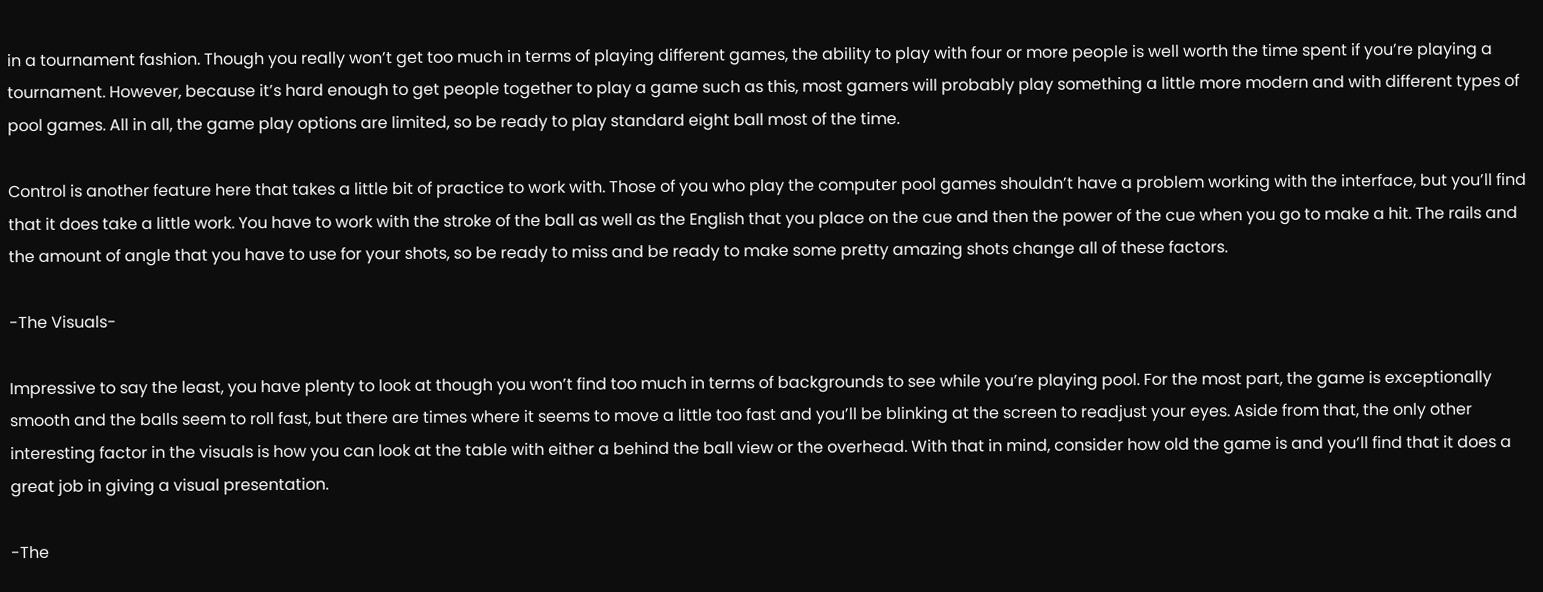in a tournament fashion. Though you really won’t get too much in terms of playing different games, the ability to play with four or more people is well worth the time spent if you’re playing a tournament. However, because it’s hard enough to get people together to play a game such as this, most gamers will probably play something a little more modern and with different types of pool games. All in all, the game play options are limited, so be ready to play standard eight ball most of the time.

Control is another feature here that takes a little bit of practice to work with. Those of you who play the computer pool games shouldn’t have a problem working with the interface, but you’ll find that it does take a little work. You have to work with the stroke of the ball as well as the English that you place on the cue and then the power of the cue when you go to make a hit. The rails and the amount of angle that you have to use for your shots, so be ready to miss and be ready to make some pretty amazing shots change all of these factors.

-The Visuals-

Impressive to say the least, you have plenty to look at though you won’t find too much in terms of backgrounds to see while you’re playing pool. For the most part, the game is exceptionally smooth and the balls seem to roll fast, but there are times where it seems to move a little too fast and you’ll be blinking at the screen to readjust your eyes. Aside from that, the only other interesting factor in the visuals is how you can look at the table with either a behind the ball view or the overhead. With that in mind, consider how old the game is and you’ll find that it does a great job in giving a visual presentation.

-The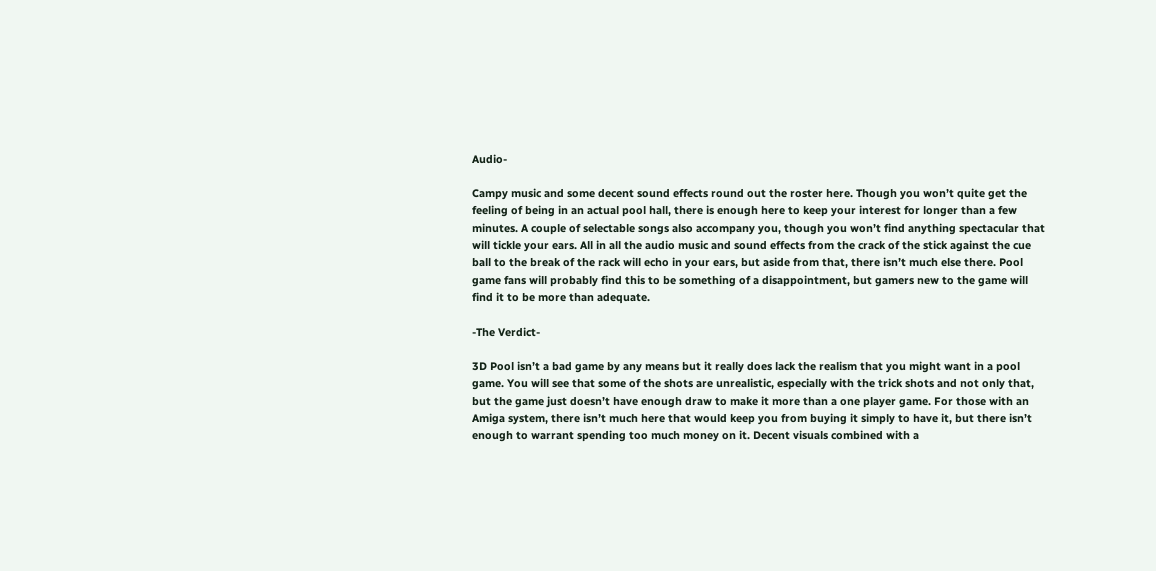Audio-

Campy music and some decent sound effects round out the roster here. Though you won’t quite get the feeling of being in an actual pool hall, there is enough here to keep your interest for longer than a few minutes. A couple of selectable songs also accompany you, though you won’t find anything spectacular that will tickle your ears. All in all the audio music and sound effects from the crack of the stick against the cue ball to the break of the rack will echo in your ears, but aside from that, there isn’t much else there. Pool game fans will probably find this to be something of a disappointment, but gamers new to the game will find it to be more than adequate.

-The Verdict-

3D Pool isn’t a bad game by any means but it really does lack the realism that you might want in a pool game. You will see that some of the shots are unrealistic, especially with the trick shots and not only that, but the game just doesn’t have enough draw to make it more than a one player game. For those with an Amiga system, there isn’t much here that would keep you from buying it simply to have it, but there isn’t enough to warrant spending too much money on it. Decent visuals combined with a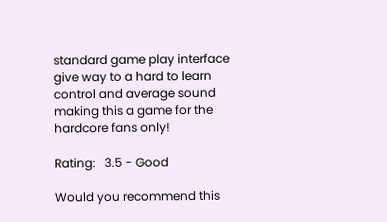standard game play interface give way to a hard to learn control and average sound making this a game for the hardcore fans only!

Rating:   3.5 - Good

Would you recommend this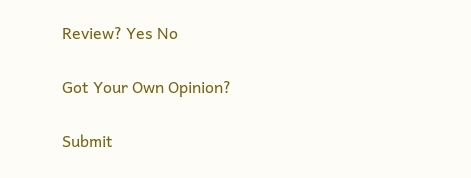Review? Yes No

Got Your Own Opinion?

Submit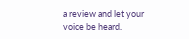a review and let your voice be heard.